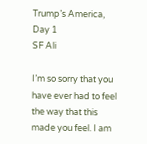Trump’s America, Day 1
SF Ali

I’m so sorry that you have ever had to feel the way that this made you feel. I am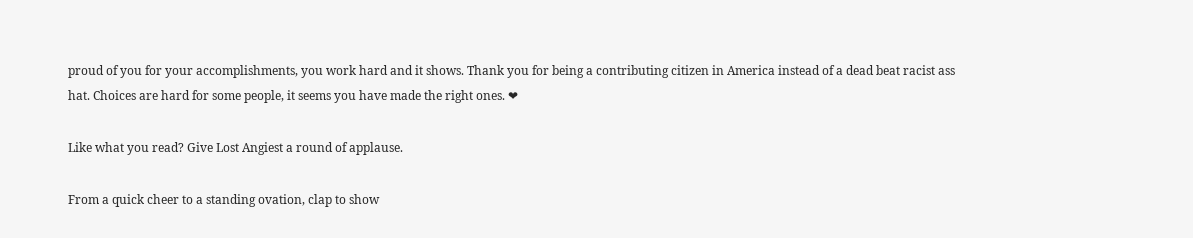proud of you for your accomplishments, you work hard and it shows. Thank you for being a contributing citizen in America instead of a dead beat racist ass hat. Choices are hard for some people, it seems you have made the right ones. ❤

Like what you read? Give Lost Angiest a round of applause.

From a quick cheer to a standing ovation, clap to show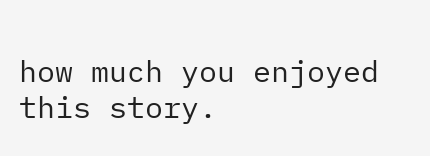how much you enjoyed this story.